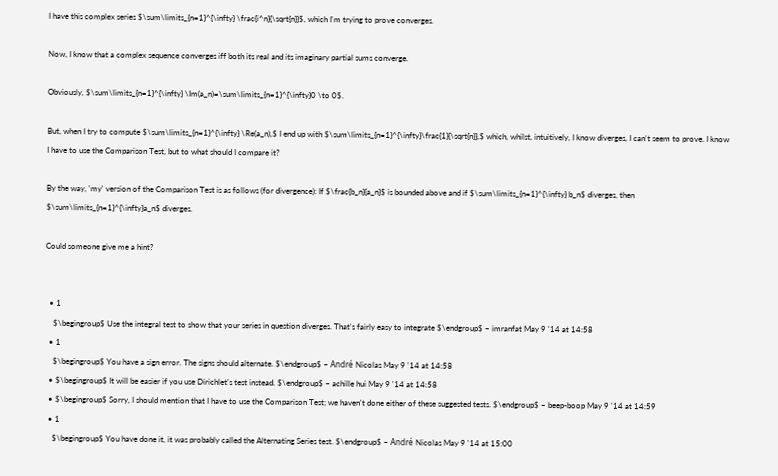I have this complex series $\sum\limits_{n=1}^{\infty} \frac{i^n}{\sqrt{n}}$, which I'm trying to prove converges.

Now, I know that a complex sequence converges iff both its real and its imaginary partial sums converge.

Obviously, $\sum\limits_{n=1}^{\infty} \Im(a_n)=\sum\limits_{n=1}^{\infty}0 \to 0$.

But, when I try to compute $\sum\limits_{n=1}^{\infty} \Re(a_n),$ I end up with $\sum\limits_{n=1}^{\infty}\frac{1}{\sqrt{n}},$ which, whilst, intuitively, I know diverges, I can't seem to prove. I know I have to use the Comparison Test, but to what should I compare it?

By the way, 'my' version of the Comparison Test is as follows (for divergence): If $\frac{b_n}{a_n}$ is bounded above and if $\sum\limits_{n=1}^{\infty} b_n$ diverges, then $\sum\limits_{n=1}^{\infty}a_n$ diverges.

Could someone give me a hint?


  • 1
    $\begingroup$ Use the integral test to show that your series in question diverges. That's fairly easy to integrate $\endgroup$ – imranfat May 9 '14 at 14:58
  • 1
    $\begingroup$ You have a sign error. The signs should alternate. $\endgroup$ – André Nicolas May 9 '14 at 14:58
  • $\begingroup$ It will be easier if you use Dirichlet's test instead. $\endgroup$ – achille hui May 9 '14 at 14:58
  • $\begingroup$ Sorry, I should mention that I have to use the Comparison Test; we haven't done either of these suggested tests. $\endgroup$ – beep-boop May 9 '14 at 14:59
  • 1
    $\begingroup$ You have done it, it was probably called the Alternating Series test. $\endgroup$ – André Nicolas May 9 '14 at 15:00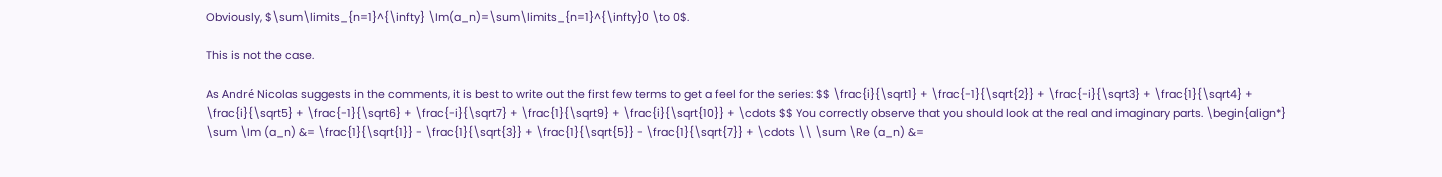Obviously, $\sum\limits_{n=1}^{\infty} \Im(a_n)=\sum\limits_{n=1}^{\infty}0 \to 0$.

This is not the case.

As André Nicolas suggests in the comments, it is best to write out the first few terms to get a feel for the series: $$ \frac{i}{\sqrt1} + \frac{-1}{\sqrt{2}} + \frac{-i}{\sqrt3} + \frac{1}{\sqrt4} + \frac{i}{\sqrt5} + \frac{-1}{\sqrt6} + \frac{-i}{\sqrt7} + \frac{1}{\sqrt9} + \frac{i}{\sqrt{10}} + \cdots $$ You correctly observe that you should look at the real and imaginary parts. \begin{align*} \sum \Im (a_n) &= \frac{1}{\sqrt{1}} - \frac{1}{\sqrt{3}} + \frac{1}{\sqrt{5}} - \frac{1}{\sqrt{7}} + \cdots \\ \sum \Re (a_n) &=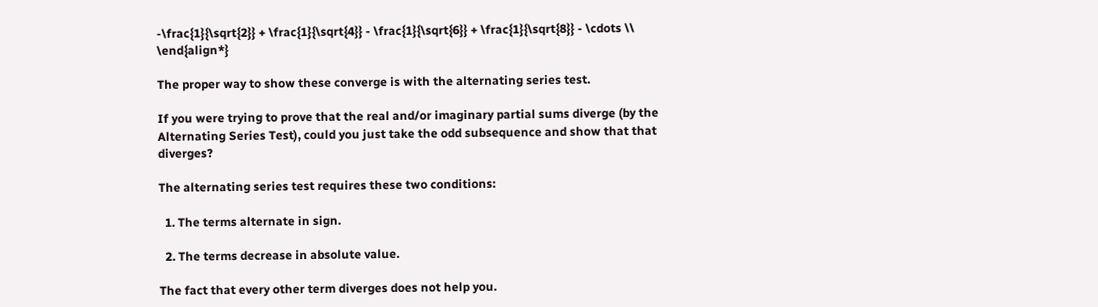-\frac{1}{\sqrt{2}} + \frac{1}{\sqrt{4}} - \frac{1}{\sqrt{6}} + \frac{1}{\sqrt{8}} - \cdots \\ \end{align*}

The proper way to show these converge is with the alternating series test.

If you were trying to prove that the real and/or imaginary partial sums diverge (by the Alternating Series Test), could you just take the odd subsequence and show that that diverges?

The alternating series test requires these two conditions:

  1. The terms alternate in sign.

  2. The terms decrease in absolute value.

The fact that every other term diverges does not help you.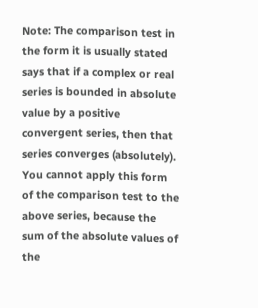Note: The comparison test in the form it is usually stated says that if a complex or real series is bounded in absolute value by a positive convergent series, then that series converges (absolutely). You cannot apply this form of the comparison test to the above series, because the sum of the absolute values of the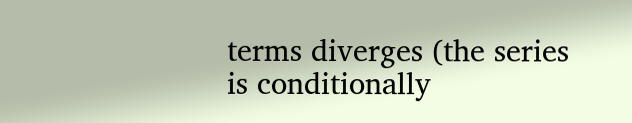terms diverges (the series is conditionally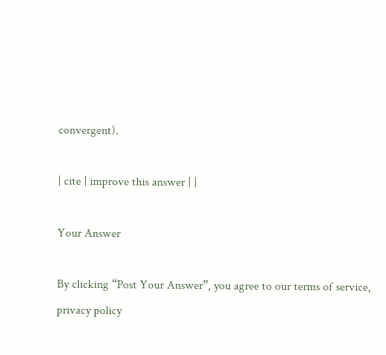convergent).

| cite | improve this answer | |

Your Answer

By clicking “Post Your Answer”, you agree to our terms of service, privacy policy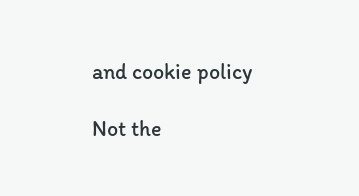and cookie policy

Not the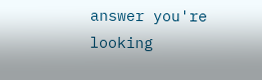answer you're looking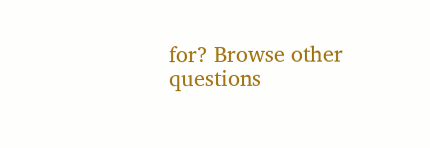for? Browse other questions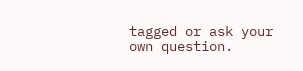tagged or ask your own question.